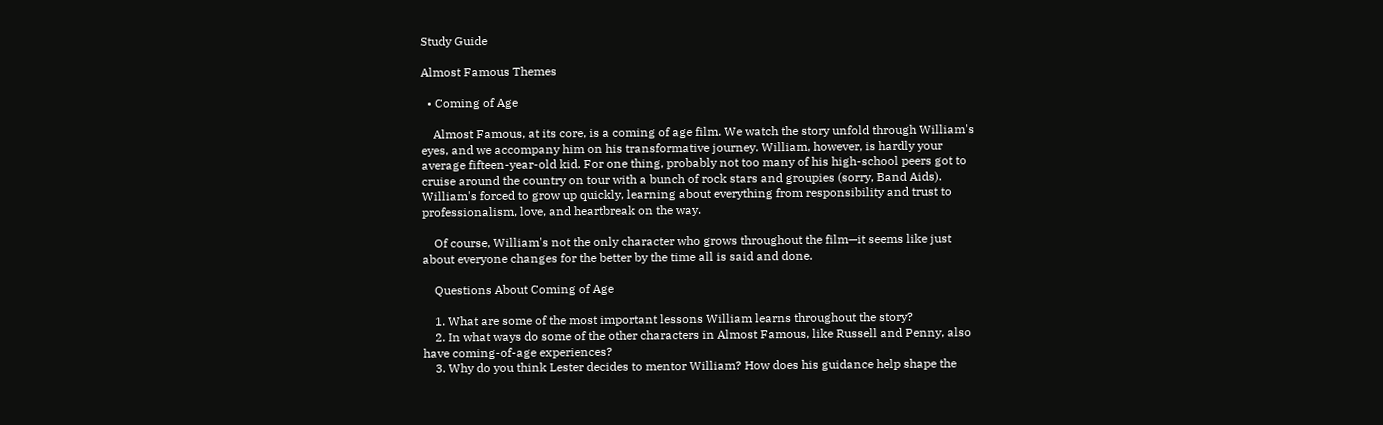Study Guide

Almost Famous Themes

  • Coming of Age

    Almost Famous, at its core, is a coming of age film. We watch the story unfold through William's eyes, and we accompany him on his transformative journey. William, however, is hardly your average fifteen-year-old kid. For one thing, probably not too many of his high-school peers got to cruise around the country on tour with a bunch of rock stars and groupies (sorry, Band Aids). William's forced to grow up quickly, learning about everything from responsibility and trust to professionalism, love, and heartbreak on the way.

    Of course, William's not the only character who grows throughout the film—it seems like just about everyone changes for the better by the time all is said and done.

    Questions About Coming of Age

    1. What are some of the most important lessons William learns throughout the story?
    2. In what ways do some of the other characters in Almost Famous, like Russell and Penny, also have coming-of-age experiences?
    3. Why do you think Lester decides to mentor William? How does his guidance help shape the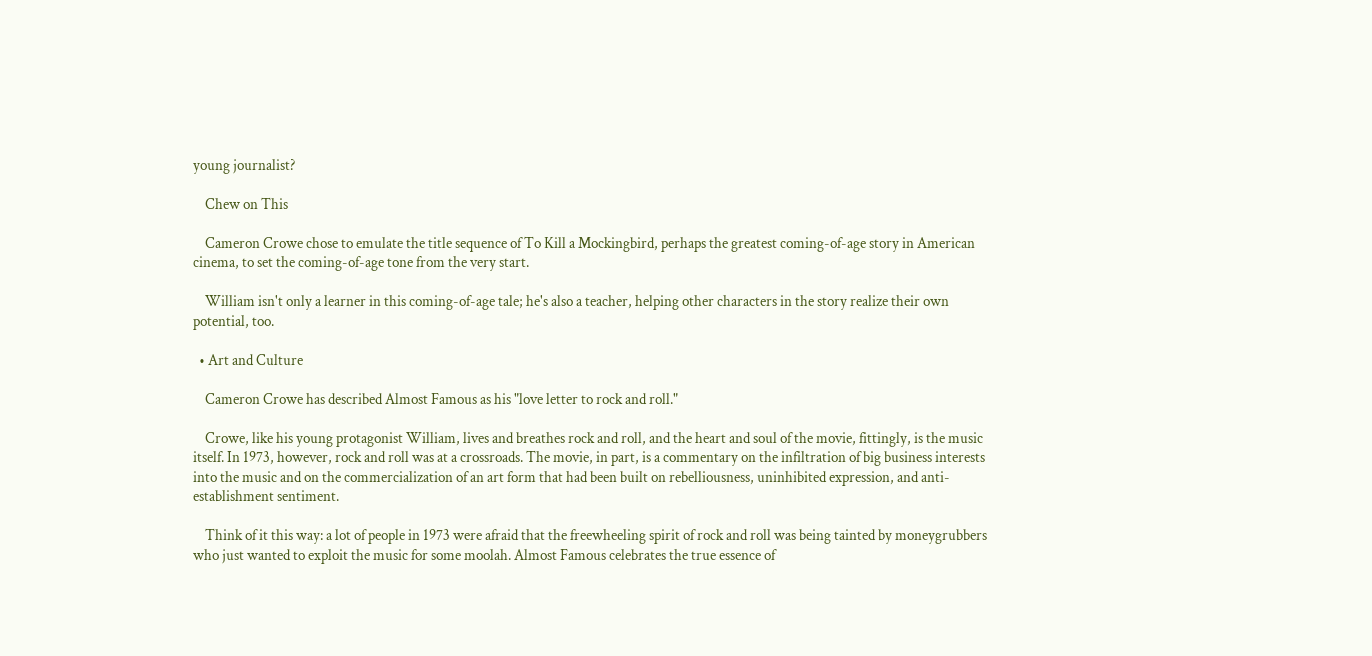young journalist?

    Chew on This

    Cameron Crowe chose to emulate the title sequence of To Kill a Mockingbird, perhaps the greatest coming-of-age story in American cinema, to set the coming-of-age tone from the very start.

    William isn't only a learner in this coming-of-age tale; he's also a teacher, helping other characters in the story realize their own potential, too.

  • Art and Culture

    Cameron Crowe has described Almost Famous as his "love letter to rock and roll."

    Crowe, like his young protagonist William, lives and breathes rock and roll, and the heart and soul of the movie, fittingly, is the music itself. In 1973, however, rock and roll was at a crossroads. The movie, in part, is a commentary on the infiltration of big business interests into the music and on the commercialization of an art form that had been built on rebelliousness, uninhibited expression, and anti-establishment sentiment.

    Think of it this way: a lot of people in 1973 were afraid that the freewheeling spirit of rock and roll was being tainted by moneygrubbers who just wanted to exploit the music for some moolah. Almost Famous celebrates the true essence of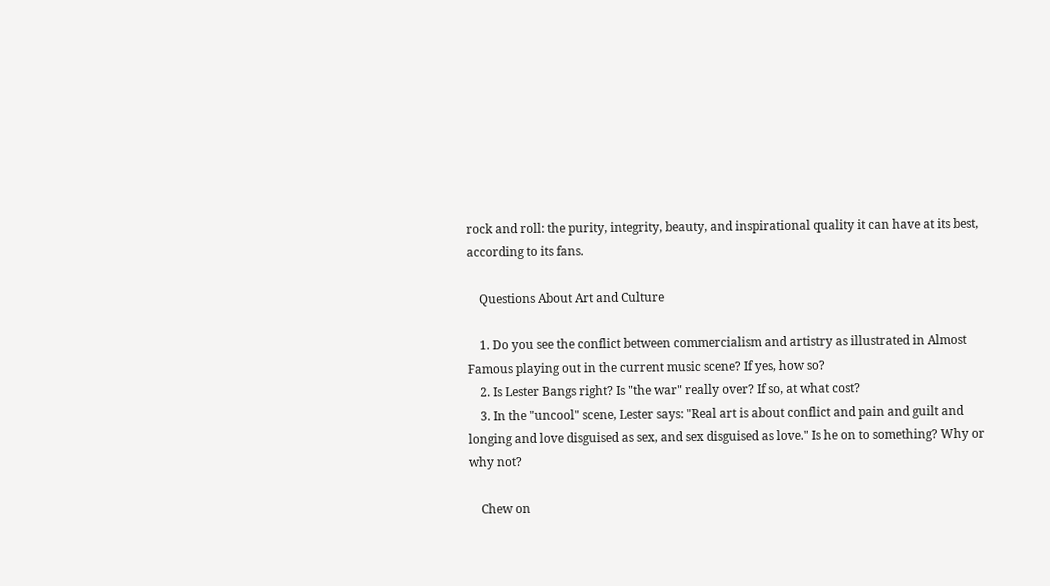rock and roll: the purity, integrity, beauty, and inspirational quality it can have at its best, according to its fans.

    Questions About Art and Culture

    1. Do you see the conflict between commercialism and artistry as illustrated in Almost Famous playing out in the current music scene? If yes, how so?
    2. Is Lester Bangs right? Is "the war" really over? If so, at what cost?
    3. In the "uncool" scene, Lester says: "Real art is about conflict and pain and guilt and longing and love disguised as sex, and sex disguised as love." Is he on to something? Why or why not?

    Chew on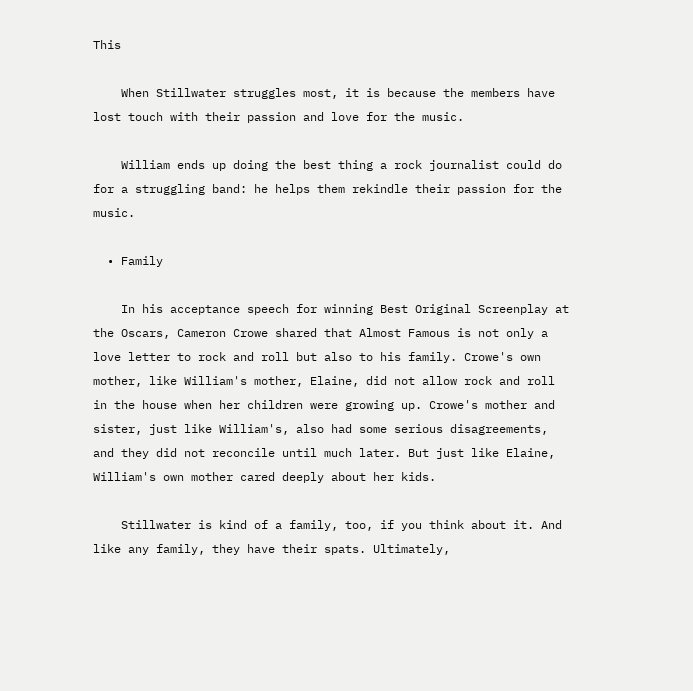This

    When Stillwater struggles most, it is because the members have lost touch with their passion and love for the music.

    William ends up doing the best thing a rock journalist could do for a struggling band: he helps them rekindle their passion for the music.

  • Family

    In his acceptance speech for winning Best Original Screenplay at the Oscars, Cameron Crowe shared that Almost Famous is not only a love letter to rock and roll but also to his family. Crowe's own mother, like William's mother, Elaine, did not allow rock and roll in the house when her children were growing up. Crowe's mother and sister, just like William's, also had some serious disagreements, and they did not reconcile until much later. But just like Elaine, William's own mother cared deeply about her kids.

    Stillwater is kind of a family, too, if you think about it. And like any family, they have their spats. Ultimately,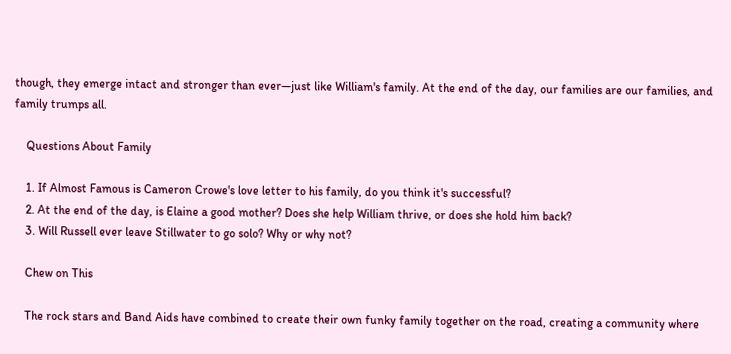though, they emerge intact and stronger than ever—just like William's family. At the end of the day, our families are our families, and family trumps all.

    Questions About Family

    1. If Almost Famous is Cameron Crowe's love letter to his family, do you think it's successful?
    2. At the end of the day, is Elaine a good mother? Does she help William thrive, or does she hold him back?
    3. Will Russell ever leave Stillwater to go solo? Why or why not?

    Chew on This

    The rock stars and Band Aids have combined to create their own funky family together on the road, creating a community where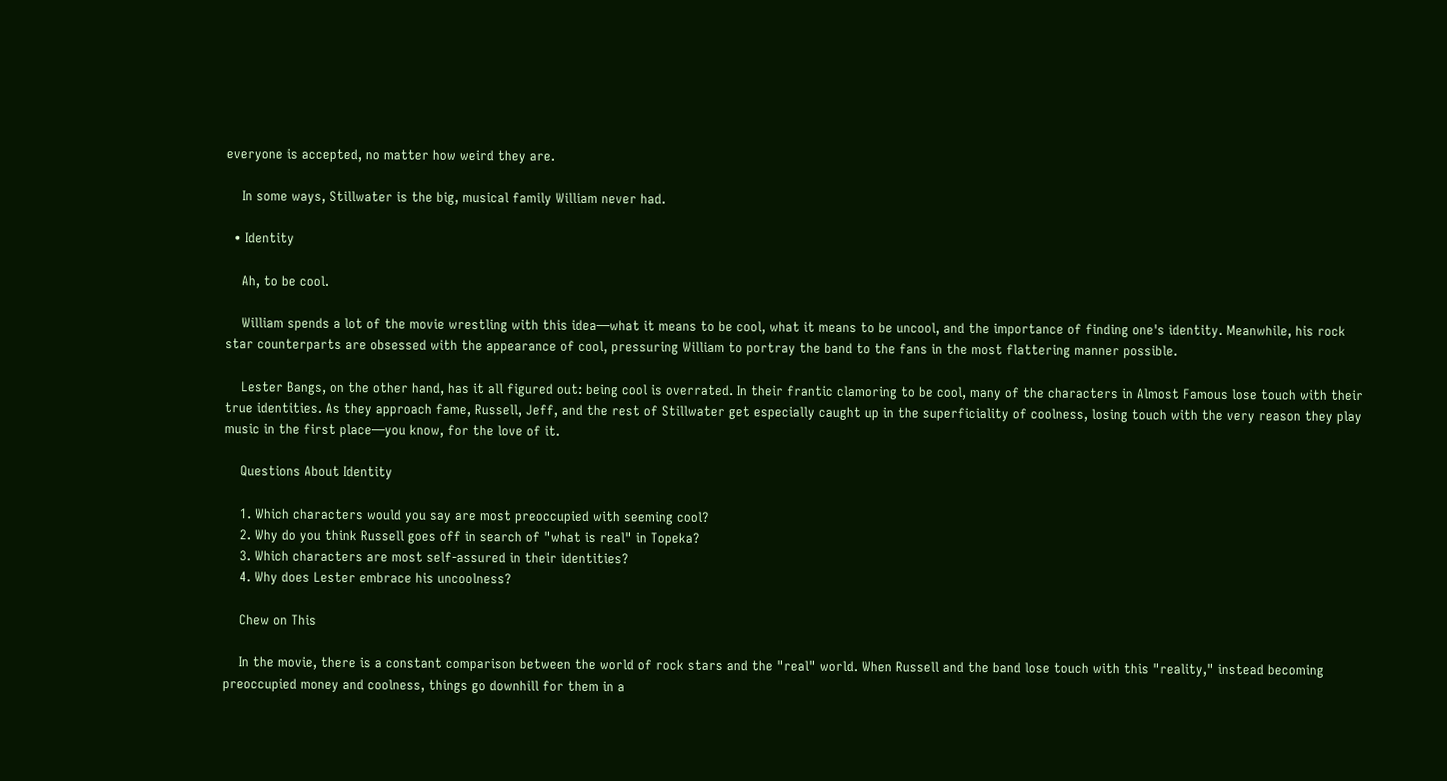everyone is accepted, no matter how weird they are.

    In some ways, Stillwater is the big, musical family William never had.

  • Identity

    Ah, to be cool.

    William spends a lot of the movie wrestling with this idea—what it means to be cool, what it means to be uncool, and the importance of finding one's identity. Meanwhile, his rock star counterparts are obsessed with the appearance of cool, pressuring William to portray the band to the fans in the most flattering manner possible.

    Lester Bangs, on the other hand, has it all figured out: being cool is overrated. In their frantic clamoring to be cool, many of the characters in Almost Famous lose touch with their true identities. As they approach fame, Russell, Jeff, and the rest of Stillwater get especially caught up in the superficiality of coolness, losing touch with the very reason they play music in the first place—you know, for the love of it.

    Questions About Identity

    1. Which characters would you say are most preoccupied with seeming cool?
    2. Why do you think Russell goes off in search of "what is real" in Topeka?
    3. Which characters are most self-assured in their identities?
    4. Why does Lester embrace his uncoolness?

    Chew on This

    In the movie, there is a constant comparison between the world of rock stars and the "real" world. When Russell and the band lose touch with this "reality," instead becoming preoccupied money and coolness, things go downhill for them in a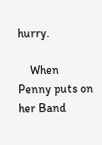hurry.

    When Penny puts on her Band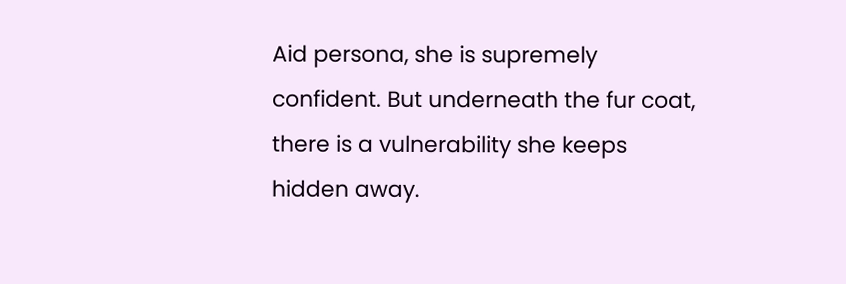Aid persona, she is supremely confident. But underneath the fur coat, there is a vulnerability she keeps hidden away.